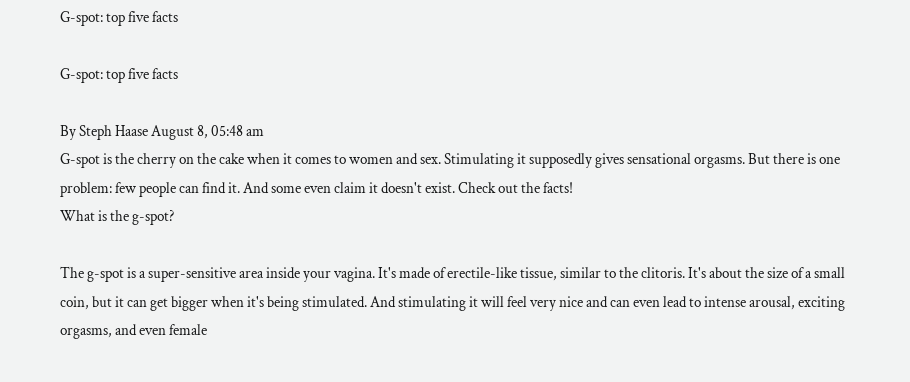G-spot: top five facts

G-spot: top five facts

By Steph Haase August 8, 05:48 am
G-spot is the cherry on the cake when it comes to women and sex. Stimulating it supposedly gives sensational orgasms. But there is one problem: few people can find it. And some even claim it doesn't exist. Check out the facts!
What is the g-spot?

The g-spot is a super-sensitive area inside your vagina. It's made of erectile-like tissue, similar to the clitoris. It's about the size of a small coin, but it can get bigger when it's being stimulated. And stimulating it will feel very nice and can even lead to intense arousal, exciting orgasms, and even female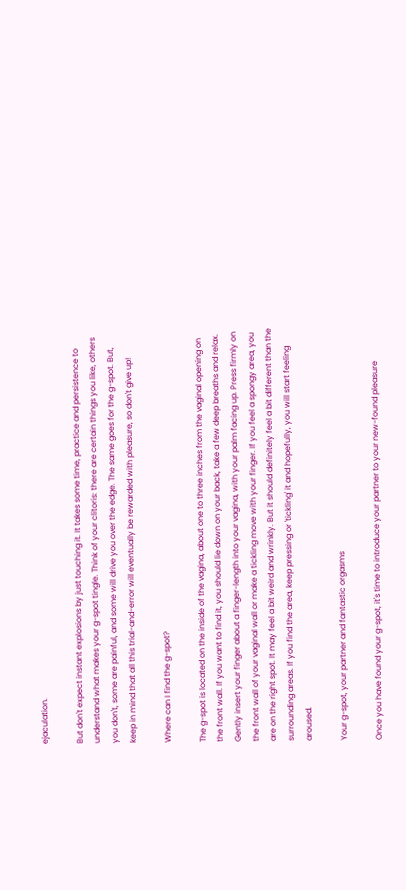ejaculation.

But don't expect instant explosions by just touching it. It takes some time, practice and persistence to understand what makes your g-spot tingle. Think of your clitoris: there are certain things you like, others you don't, some are painful, and some will drive you over the edge. The same goes for the g-spot. But, keep in mind that all this trial-and-error will eventually be rewarded with pleasure, so don't give up!

Where can I find the g-spot?

The g-spot is located on the inside of the vagina, about one to three inches from the vaginal opening on the front wall. If you want to find it, you should lie down on your back, take a few deep breaths and relax. Gently insert your finger about a finger-length into your vagina, with your palm facing up. Press firmly on the front wall of your vaginal wall or make a tickling move with your finger. If you feel a spongy area, you are on the right spot. It may feel a bit weird and wrinkly. But it should definitely feel a bit different than the surrounding areas. If you find the area, keep pressing or 'tickling' it and hopefully, you will start feeling aroused.

Your g-spot, your partner and fantastic orgasms

Once you have found your g-spot, it's time to introduce your partner to your new-found pleasure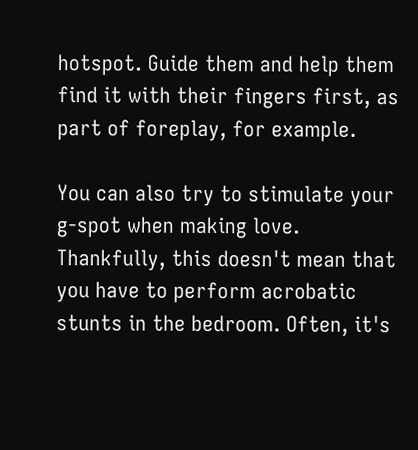hotspot. Guide them and help them find it with their fingers first, as part of foreplay, for example.

You can also try to stimulate your g-spot when making love. Thankfully, this doesn't mean that you have to perform acrobatic stunts in the bedroom. Often, it's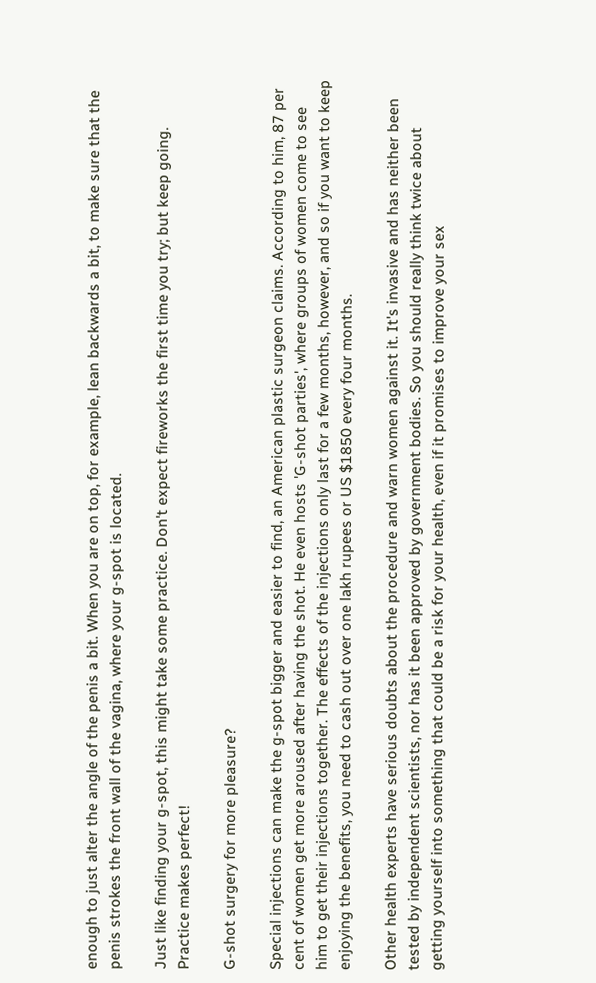enough to just alter the angle of the penis a bit. When you are on top, for example, lean backwards a bit, to make sure that the penis strokes the front wall of the vagina, where your g-spot is located.

Just like finding your g-spot, this might take some practice. Don't expect fireworks the first time you try; but keep going. Practice makes perfect!

G-shot surgery for more pleasure?

Special injections can make the g-spot bigger and easier to find, an American plastic surgeon claims. According to him, 87 per cent of women get more aroused after having the shot. He even hosts 'G-shot parties', where groups of women come to see him to get their injections together. The effects of the injections only last for a few months, however, and so if you want to keep enjoying the benefits, you need to cash out over one lakh rupees or US $1850 every four months.

Other health experts have serious doubts about the procedure and warn women against it. It's invasive and has neither been tested by independent scientists, nor has it been approved by government bodies. So you should really think twice about getting yourself into something that could be a risk for your health, even if it promises to improve your sex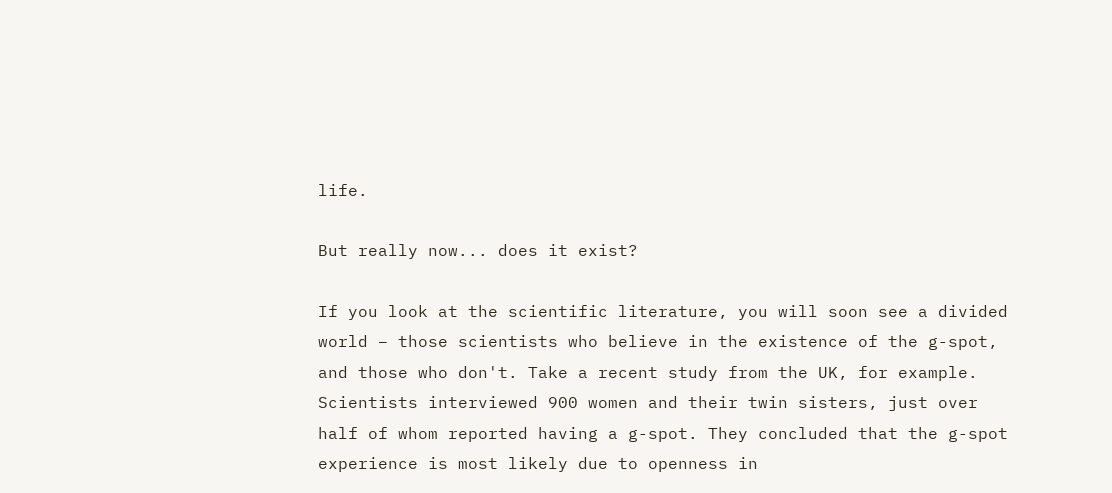life.

But really now... does it exist?

If you look at the scientific literature, you will soon see a divided world – those scientists who believe in the existence of the g-spot, and those who don't. Take a recent study from the UK, for example. Scientists interviewed 900 women and their twin sisters, just over half of whom reported having a g-spot. They concluded that the g-spot experience is most likely due to openness in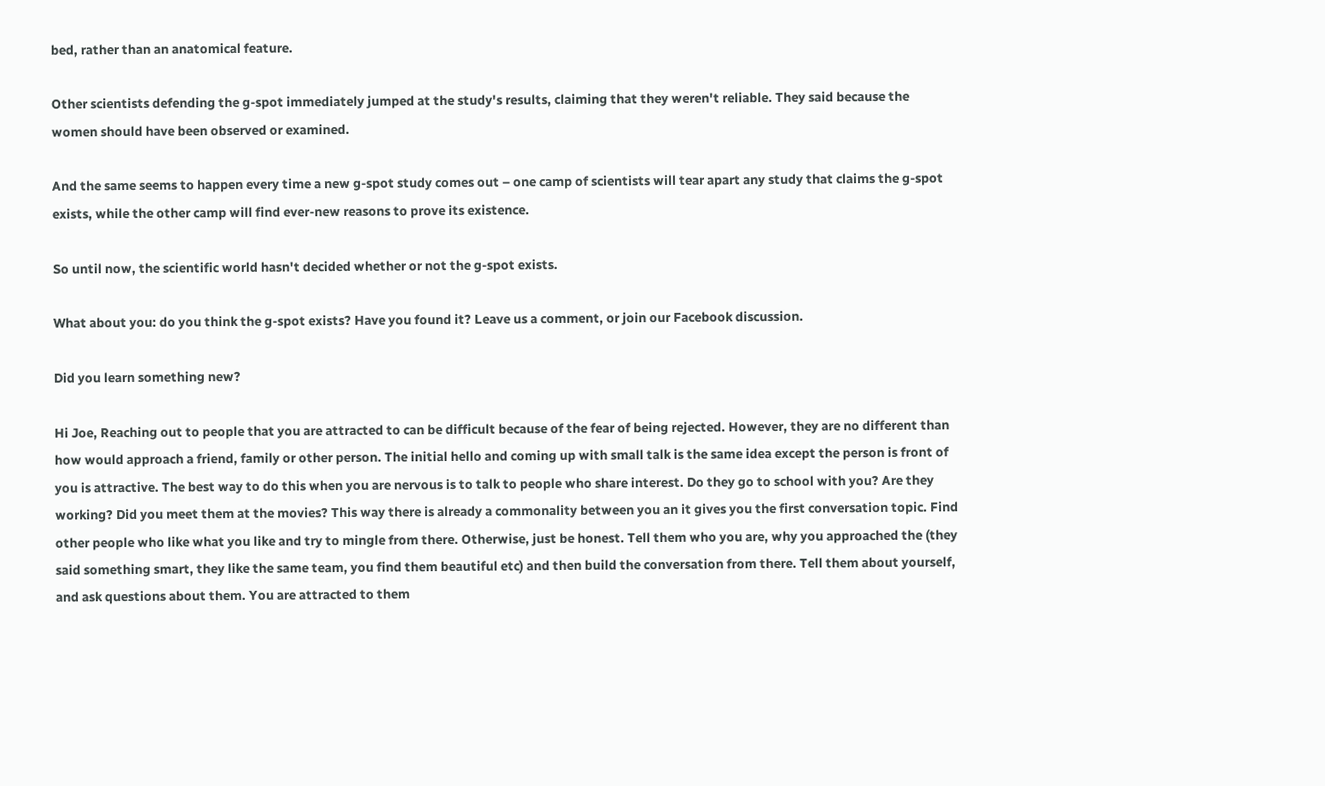bed, rather than an anatomical feature.

Other scientists defending the g-spot immediately jumped at the study's results, claiming that they weren't reliable. They said because the women should have been observed or examined.

And the same seems to happen every time a new g-spot study comes out – one camp of scientists will tear apart any study that claims the g-spot exists, while the other camp will find ever-new reasons to prove its existence.

So until now, the scientific world hasn't decided whether or not the g-spot exists.

What about you: do you think the g-spot exists? Have you found it? Leave us a comment, or join our Facebook discussion.

Did you learn something new?

Hi Joe, Reaching out to people that you are attracted to can be difficult because of the fear of being rejected. However, they are no different than how would approach a friend, family or other person. The initial hello and coming up with small talk is the same idea except the person is front of you is attractive. The best way to do this when you are nervous is to talk to people who share interest. Do they go to school with you? Are they working? Did you meet them at the movies? This way there is already a commonality between you an it gives you the first conversation topic. Find other people who like what you like and try to mingle from there. Otherwise, just be honest. Tell them who you are, why you approached the (they said something smart, they like the same team, you find them beautiful etc) and then build the conversation from there. Tell them about yourself, and ask questions about them. You are attracted to them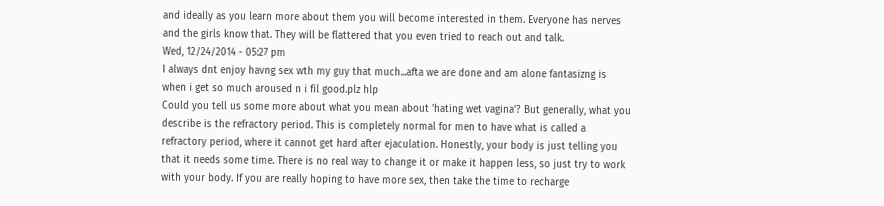and ideally as you learn more about them you will become interested in them. Everyone has nerves and the girls know that. They will be flattered that you even tried to reach out and talk.
Wed, 12/24/2014 - 05:27 pm
I always dnt enjoy havng sex wth my guy that much...afta we are done and am alone fantasizng is when i get so much aroused n i fil good.plz hlp
Could you tell us some more about what you mean about 'hating wet vagina'? But generally, what you describe is the refractory period. This is completely normal for men to have what is called a refractory period, where it cannot get hard after ejaculation. Honestly, your body is just telling you that it needs some time. There is no real way to change it or make it happen less, so just try to work with your body. If you are really hoping to have more sex, then take the time to recharge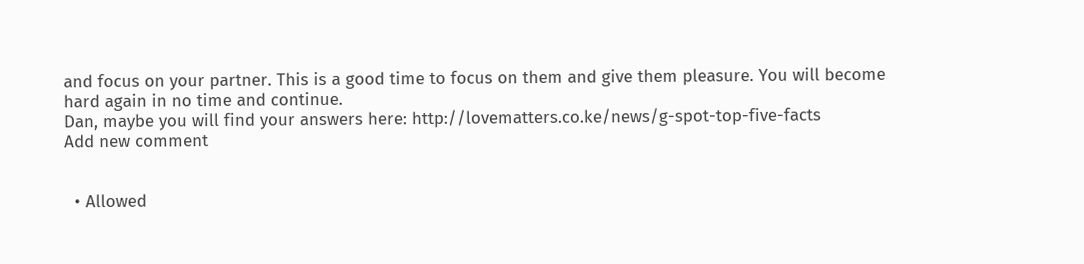and focus on your partner. This is a good time to focus on them and give them pleasure. You will become hard again in no time and continue.
Dan, maybe you will find your answers here: http://lovematters.co.ke/news/g-spot-top-five-facts
Add new comment


  • Allowed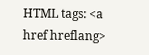HTML tags: <a href hreflang>